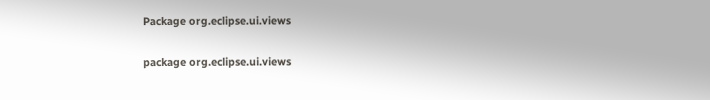Package org.eclipse.ui.views

package org.eclipse.ui.views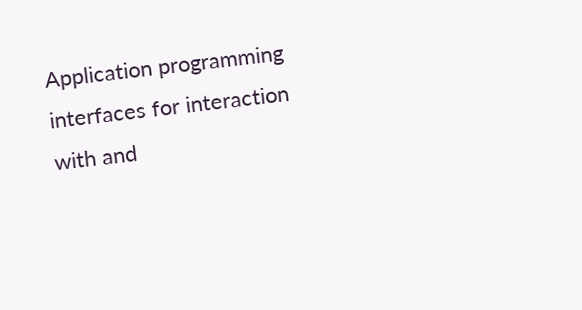Application programming interfaces for interaction with and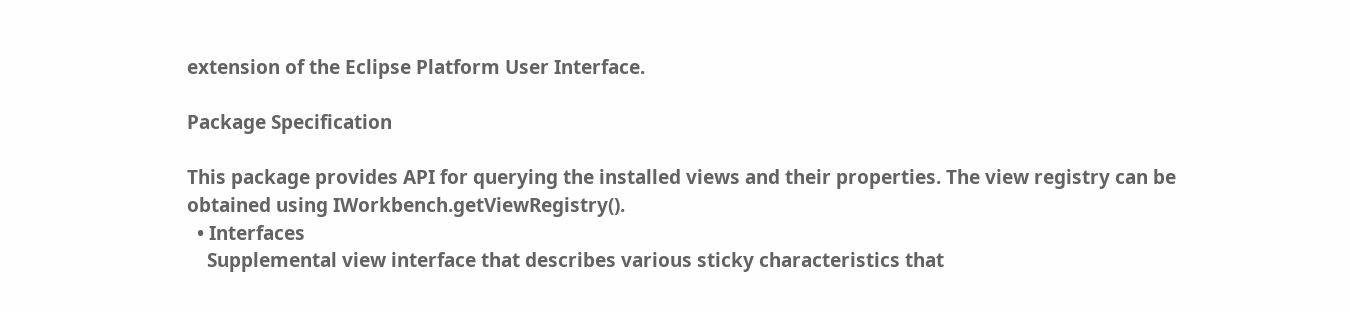extension of the Eclipse Platform User Interface.

Package Specification

This package provides API for querying the installed views and their properties. The view registry can be obtained using IWorkbench.getViewRegistry().
  • Interfaces
    Supplemental view interface that describes various sticky characteristics that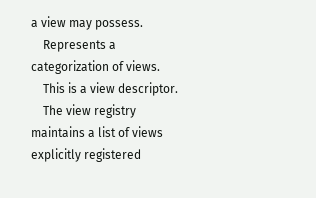a view may possess.
    Represents a categorization of views.
    This is a view descriptor.
    The view registry maintains a list of views explicitly registered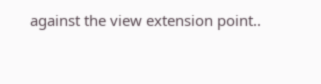against the view extension point..